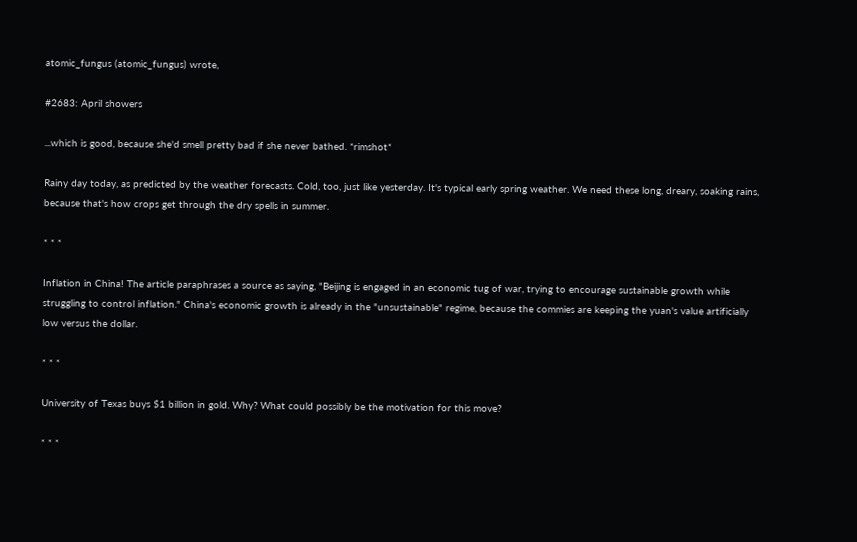atomic_fungus (atomic_fungus) wrote,

#2683: April showers

...which is good, because she'd smell pretty bad if she never bathed. *rimshot*

Rainy day today, as predicted by the weather forecasts. Cold, too, just like yesterday. It's typical early spring weather. We need these long, dreary, soaking rains, because that's how crops get through the dry spells in summer.

* * *

Inflation in China! The article paraphrases a source as saying, "Beijing is engaged in an economic tug of war, trying to encourage sustainable growth while struggling to control inflation." China's economic growth is already in the "unsustainable" regime, because the commies are keeping the yuan's value artificially low versus the dollar.

* * *

University of Texas buys $1 billion in gold. Why? What could possibly be the motivation for this move?

* * *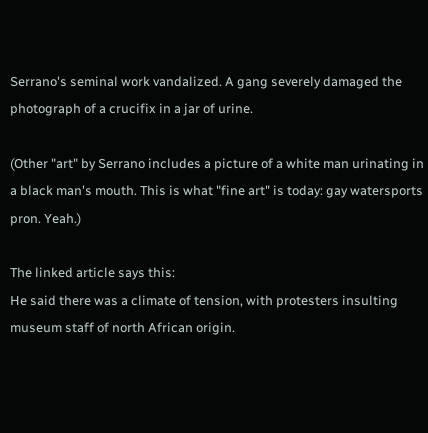Serrano's seminal work vandalized. A gang severely damaged the photograph of a crucifix in a jar of urine.

(Other "art" by Serrano includes a picture of a white man urinating in a black man's mouth. This is what "fine art" is today: gay watersports pron. Yeah.)

The linked article says this:
He said there was a climate of tension, with protesters insulting museum staff of north African origin.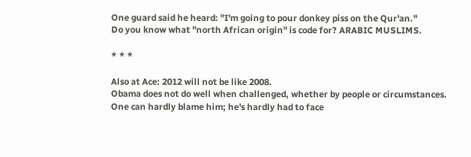One guard said he heard: "I'm going to pour donkey piss on the Qur'an."
Do you know what "north African origin" is code for? ARABIC MUSLIMS.

* * *

Also at Ace: 2012 will not be like 2008.
Obama does not do well when challenged, whether by people or circumstances. One can hardly blame him; he's hardly had to face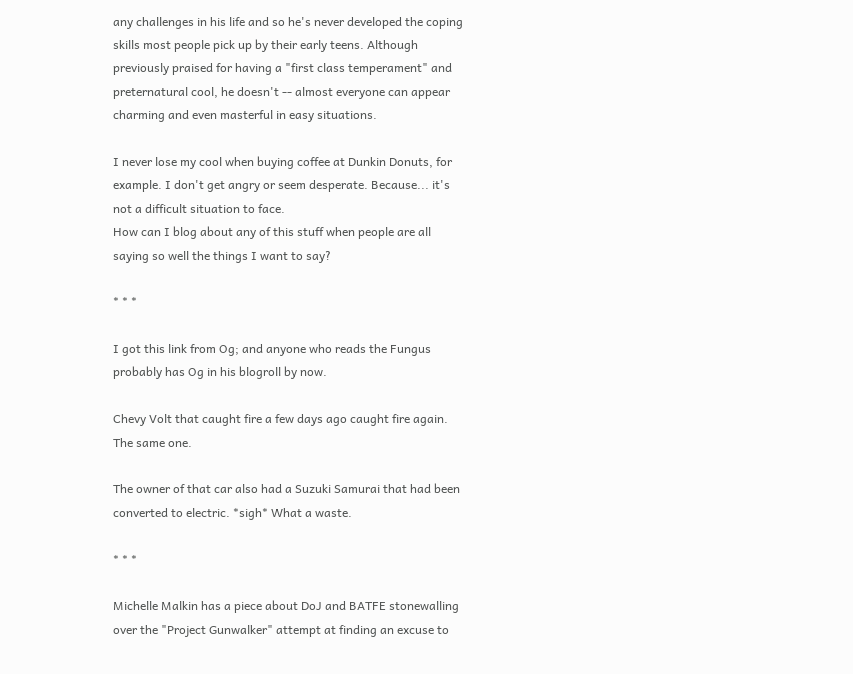any challenges in his life and so he's never developed the coping skills most people pick up by their early teens. Although previously praised for having a "first class temperament" and preternatural cool, he doesn't -- almost everyone can appear charming and even masterful in easy situations.

I never lose my cool when buying coffee at Dunkin Donuts, for example. I don't get angry or seem desperate. Because... it's not a difficult situation to face.
How can I blog about any of this stuff when people are all saying so well the things I want to say?

* * *

I got this link from Og; and anyone who reads the Fungus probably has Og in his blogroll by now.

Chevy Volt that caught fire a few days ago caught fire again. The same one.

The owner of that car also had a Suzuki Samurai that had been converted to electric. *sigh* What a waste.

* * *

Michelle Malkin has a piece about DoJ and BATFE stonewalling over the "Project Gunwalker" attempt at finding an excuse to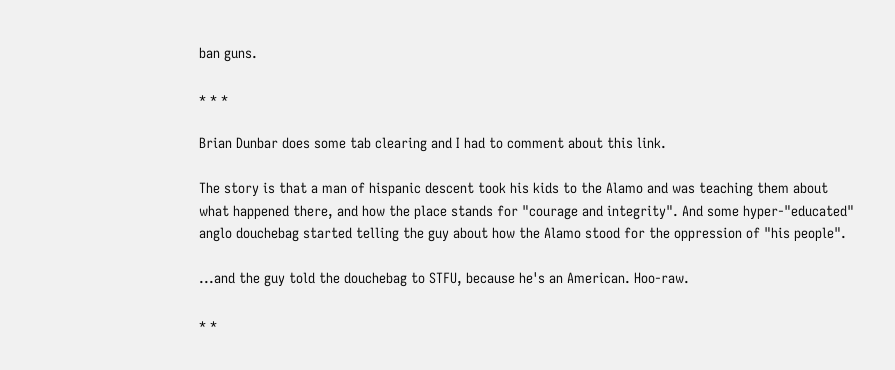ban guns.

* * *

Brian Dunbar does some tab clearing and I had to comment about this link.

The story is that a man of hispanic descent took his kids to the Alamo and was teaching them about what happened there, and how the place stands for "courage and integrity". And some hyper-"educated" anglo douchebag started telling the guy about how the Alamo stood for the oppression of "his people".

...and the guy told the douchebag to STFU, because he's an American. Hoo-raw.

* *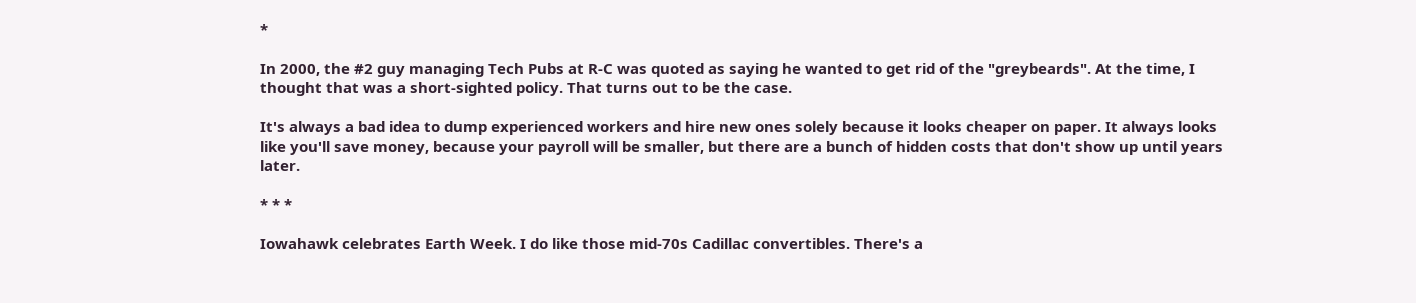*

In 2000, the #2 guy managing Tech Pubs at R-C was quoted as saying he wanted to get rid of the "greybeards". At the time, I thought that was a short-sighted policy. That turns out to be the case.

It's always a bad idea to dump experienced workers and hire new ones solely because it looks cheaper on paper. It always looks like you'll save money, because your payroll will be smaller, but there are a bunch of hidden costs that don't show up until years later.

* * *

Iowahawk celebrates Earth Week. I do like those mid-70s Cadillac convertibles. There's a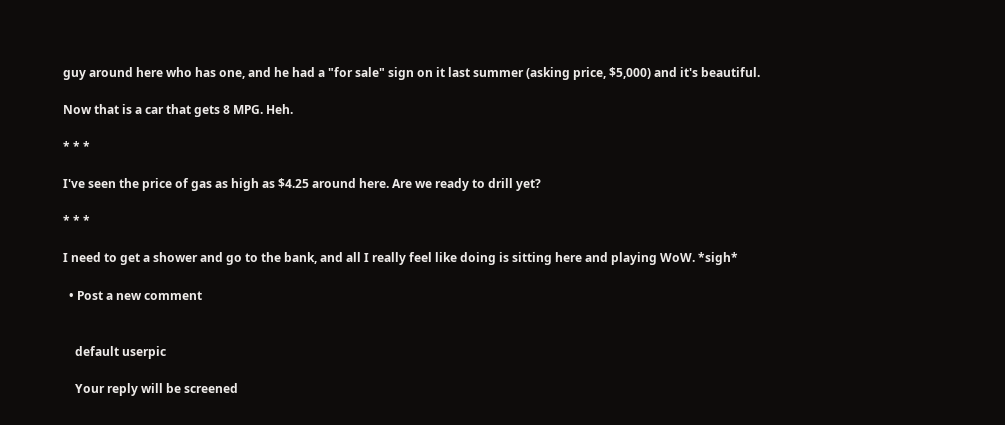guy around here who has one, and he had a "for sale" sign on it last summer (asking price, $5,000) and it's beautiful.

Now that is a car that gets 8 MPG. Heh.

* * *

I've seen the price of gas as high as $4.25 around here. Are we ready to drill yet?

* * *

I need to get a shower and go to the bank, and all I really feel like doing is sitting here and playing WoW. *sigh*

  • Post a new comment


    default userpic

    Your reply will be screened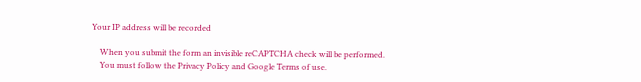Your IP address will be recorded

    When you submit the form an invisible reCAPTCHA check will be performed.
    You must follow the Privacy Policy and Google Terms of use.